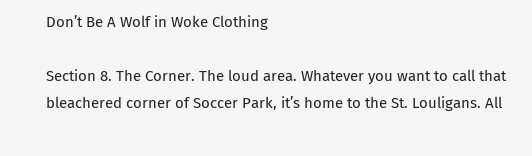Don’t Be A Wolf in Woke Clothing

Section 8. The Corner. The loud area. Whatever you want to call that bleachered corner of Soccer Park, it’s home to the St. Louligans. All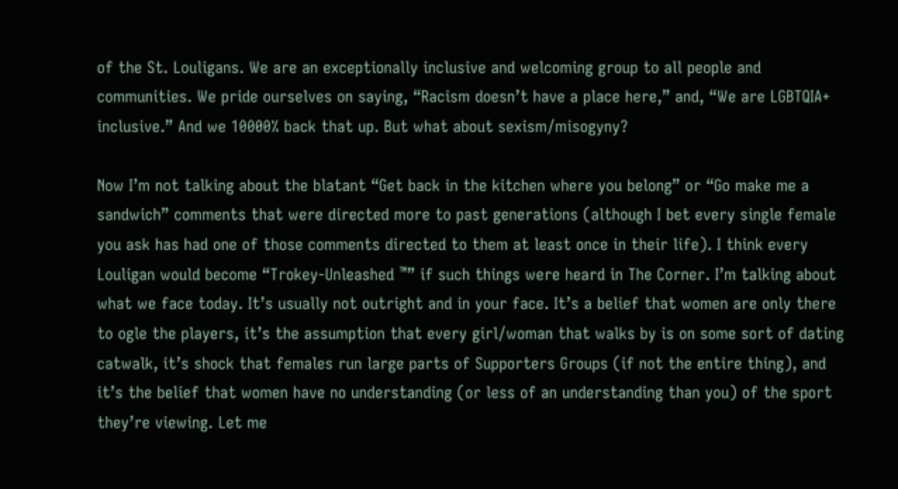of the St. Louligans. We are an exceptionally inclusive and welcoming group to all people and communities. We pride ourselves on saying, “Racism doesn’t have a place here,” and, “We are LGBTQIA+ inclusive.” And we 10000% back that up. But what about sexism/misogyny?

Now I’m not talking about the blatant “Get back in the kitchen where you belong” or “Go make me a sandwich” comments that were directed more to past generations (although I bet every single female you ask has had one of those comments directed to them at least once in their life). I think every Louligan would become “Trokey-Unleashed ™” if such things were heard in The Corner. I’m talking about what we face today. It’s usually not outright and in your face. It’s a belief that women are only there to ogle the players, it’s the assumption that every girl/woman that walks by is on some sort of dating catwalk, it’s shock that females run large parts of Supporters Groups (if not the entire thing), and it’s the belief that women have no understanding (or less of an understanding than you) of the sport they’re viewing. Let me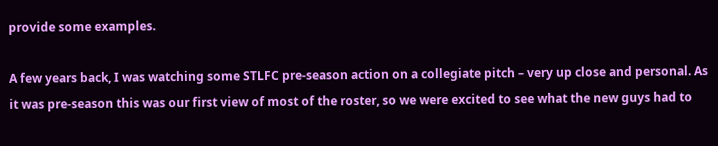provide some examples.

A few years back, I was watching some STLFC pre-season action on a collegiate pitch – very up close and personal. As it was pre-season this was our first view of most of the roster, so we were excited to see what the new guys had to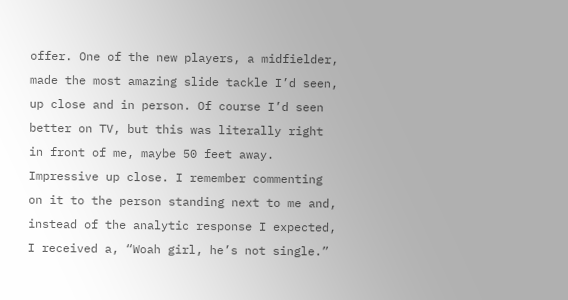offer. One of the new players, a midfielder, made the most amazing slide tackle I’d seen, up close and in person. Of course I’d seen better on TV, but this was literally right in front of me, maybe 50 feet away. Impressive up close. I remember commenting on it to the person standing next to me and, instead of the analytic response I expected, I received a, “Woah girl, he’s not single.”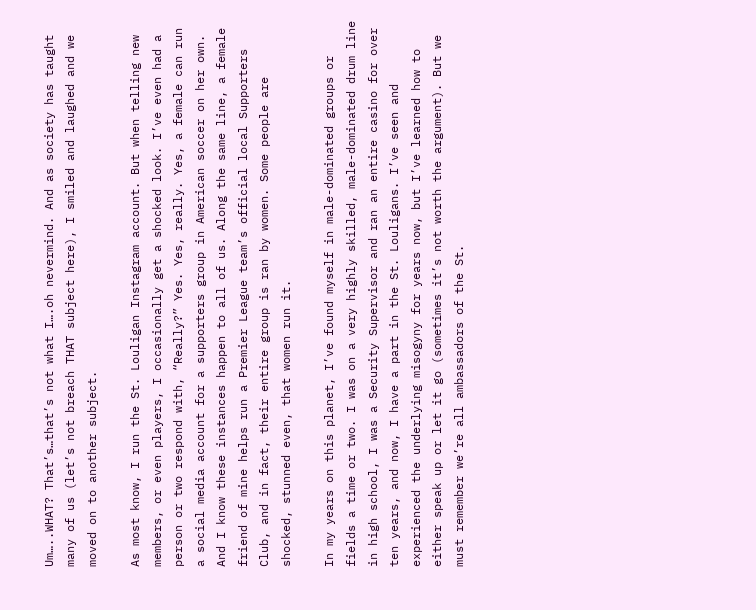Um…..WHAT? That’s…that’s not what I….oh nevermind. And as society has taught many of us (let’s not breach THAT subject here), I smiled and laughed and we moved on to another subject.

As most know, I run the St. Louligan Instagram account. But when telling new members, or even players, I occasionally get a shocked look. I’ve even had a person or two respond with, “Really?” Yes. Yes, really. Yes, a female can run a social media account for a supporters group in American soccer on her own. And I know these instances happen to all of us. Along the same line, a female friend of mine helps run a Premier League team’s official local Supporters Club, and in fact, their entire group is ran by women. Some people are shocked, stunned even, that women run it.

In my years on this planet, I’ve found myself in male-dominated groups or fields a time or two. I was on a very highly skilled, male-dominated drum line in high school, I was a Security Supervisor and ran an entire casino for over ten years, and now, I have a part in the St. Louligans. I’ve seen and experienced the underlying misogyny for years now, but I’ve learned how to either speak up or let it go (sometimes it’s not worth the argument). But we must remember we’re all ambassadors of the St.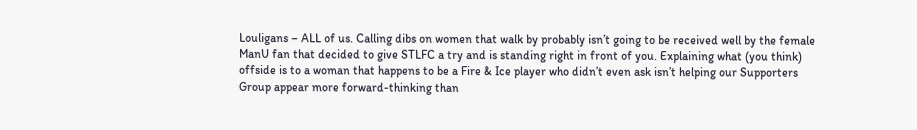Louligans – ALL of us. Calling dibs on women that walk by probably isn’t going to be received well by the female ManU fan that decided to give STLFC a try and is standing right in front of you. Explaining what (you think) offside is to a woman that happens to be a Fire & Ice player who didn’t even ask isn’t helping our Supporters Group appear more forward-thinking than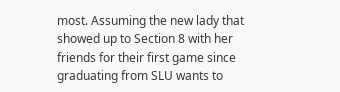most. Assuming the new lady that showed up to Section 8 with her friends for their first game since graduating from SLU wants to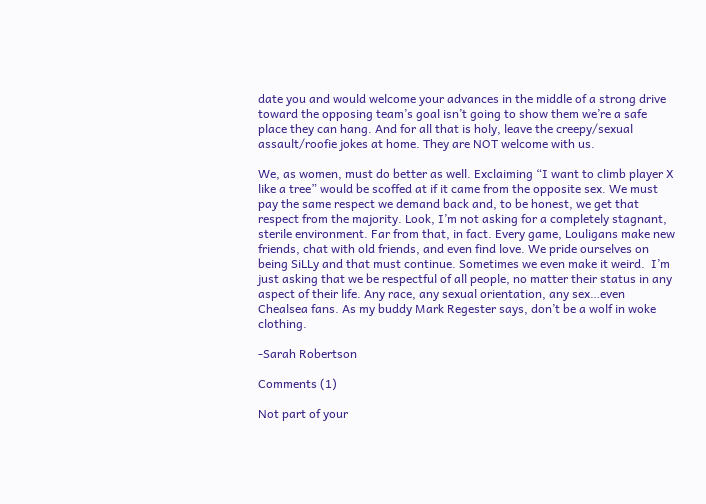date you and would welcome your advances in the middle of a strong drive toward the opposing team’s goal isn’t going to show them we’re a safe place they can hang. And for all that is holy, leave the creepy/sexual assault/roofie jokes at home. They are NOT welcome with us.

We, as women, must do better as well. Exclaiming “I want to climb player X like a tree” would be scoffed at if it came from the opposite sex. We must pay the same respect we demand back and, to be honest, we get that respect from the majority. Look, I’m not asking for a completely stagnant, sterile environment. Far from that, in fact. Every game, Louligans make new friends, chat with old friends, and even find love. We pride ourselves on being SiLLy and that must continue. Sometimes we even make it weird.  I’m just asking that we be respectful of all people, no matter their status in any aspect of their life. Any race, any sexual orientation, any sex…even Chealsea fans. As my buddy Mark Regester says, don’t be a wolf in woke clothing.

-Sarah Robertson

Comments (1)

Not part of your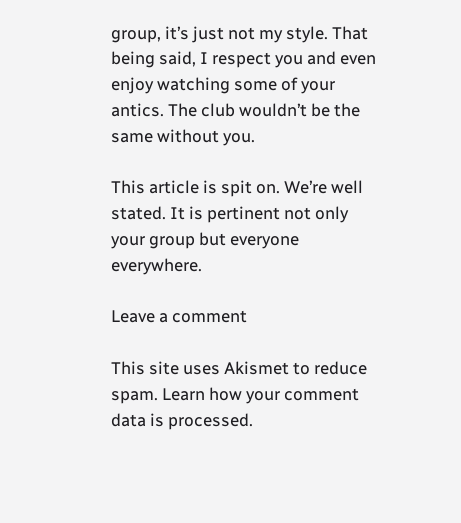group, it’s just not my style. That being said, I respect you and even enjoy watching some of your antics. The club wouldn’t be the same without you.

This article is spit on. We’re well stated. It is pertinent not only your group but everyone everywhere.

Leave a comment

This site uses Akismet to reduce spam. Learn how your comment data is processed.